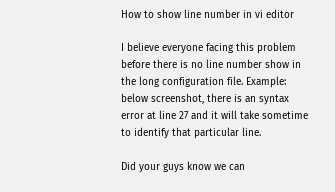How to show line number in vi editor

I believe everyone facing this problem before there is no line number show in the long configuration file. Example: below screenshot, there is an syntax error at line 27 and it will take sometime to identify that particular line.

Did your guys know we can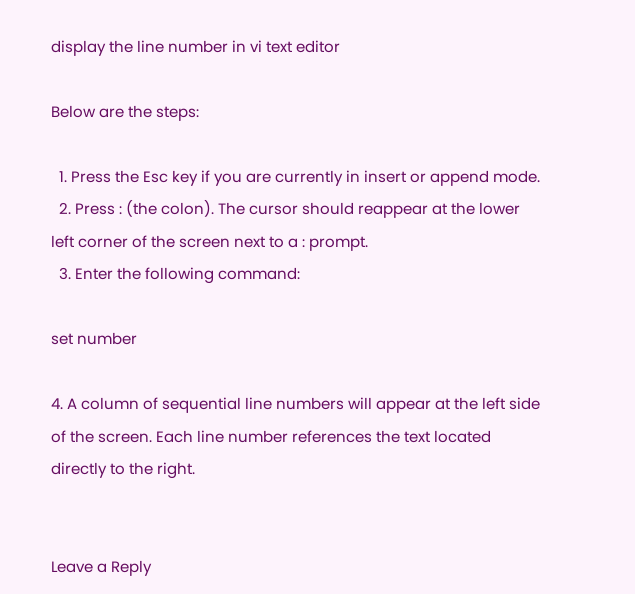display the line number in vi text editor

Below are the steps:

  1. Press the Esc key if you are currently in insert or append mode.
  2. Press : (the colon). The cursor should reappear at the lower left corner of the screen next to a : prompt.
  3. Enter the following command:

set number

4. A column of sequential line numbers will appear at the left side of the screen. Each line number references the text located directly to the right.


Leave a Reply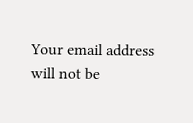Your email address will not be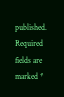published. Required fields are marked *